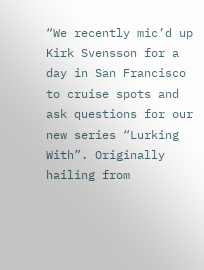“We recently mic’d up Kirk Svensson for a day in San Francisco to cruise spots and ask questions for our new series “Lurking With”. Originally hailing from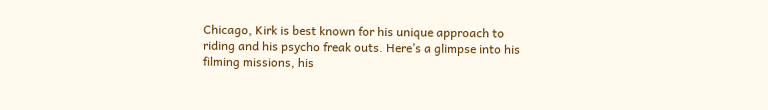Chicago, Kirk is best known for his unique approach to riding and his psycho freak outs. Here’s a glimpse into his filming missions, his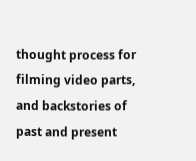thought process for filming video parts, and backstories of past and present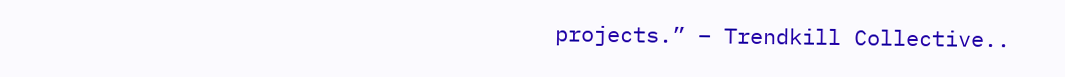projects.” – Trendkill Collective..